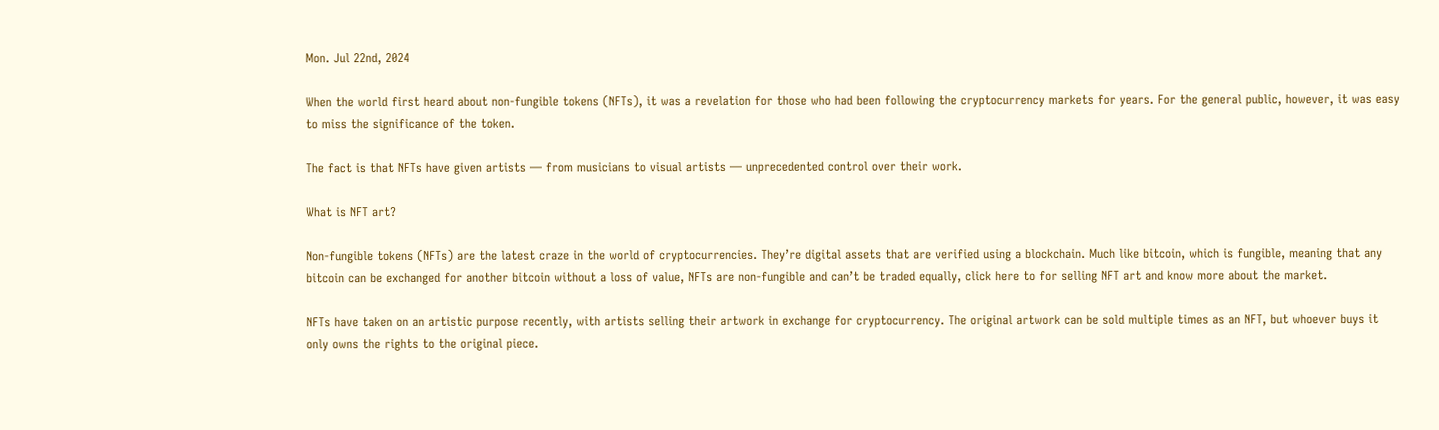Mon. Jul 22nd, 2024

When the world first heard about non-fungible tokens (NFTs), it was a revelation for those who had been following the cryptocurrency markets for years. For the general public, however, it was easy to miss the significance of the token.

The fact is that NFTs have given artists — from musicians to visual artists — unprecedented control over their work.

What is NFT art?

Non-fungible tokens (NFTs) are the latest craze in the world of cryptocurrencies. They’re digital assets that are verified using a blockchain. Much like bitcoin, which is fungible, meaning that any bitcoin can be exchanged for another bitcoin without a loss of value, NFTs are non-fungible and can’t be traded equally, click here to for selling NFT art and know more about the market.

NFTs have taken on an artistic purpose recently, with artists selling their artwork in exchange for cryptocurrency. The original artwork can be sold multiple times as an NFT, but whoever buys it only owns the rights to the original piece.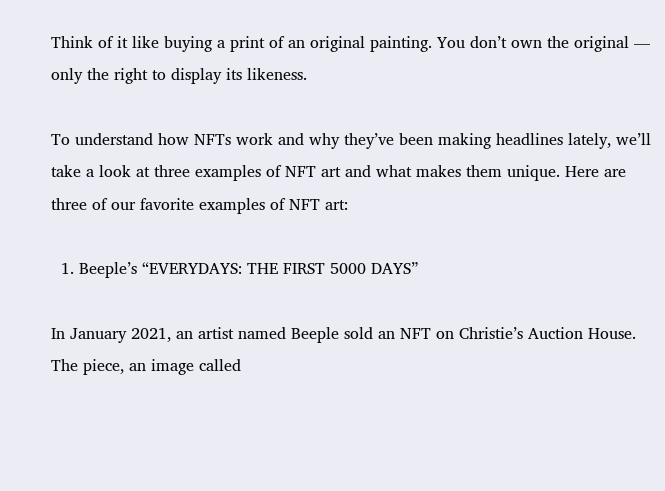Think of it like buying a print of an original painting. You don’t own the original — only the right to display its likeness.

To understand how NFTs work and why they’ve been making headlines lately, we’ll take a look at three examples of NFT art and what makes them unique. Here are three of our favorite examples of NFT art:

  1. Beeple’s “EVERYDAYS: THE FIRST 5000 DAYS”

In January 2021, an artist named Beeple sold an NFT on Christie’s Auction House. The piece, an image called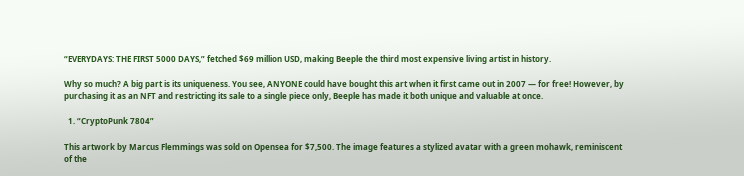“EVERYDAYS: THE FIRST 5000 DAYS,” fetched $69 million USD, making Beeple the third most expensive living artist in history.

Why so much? A big part is its uniqueness. You see, ANYONE could have bought this art when it first came out in 2007 — for free! However, by purchasing it as an NFT and restricting its sale to a single piece only, Beeple has made it both unique and valuable at once.

  1. “CryptoPunk 7804”

This artwork by Marcus Flemmings was sold on Opensea for $7,500. The image features a stylized avatar with a green mohawk, reminiscent of the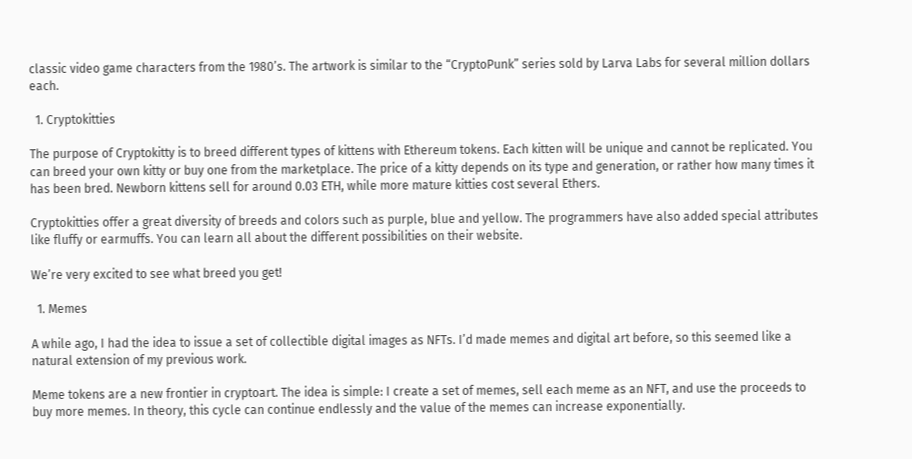classic video game characters from the 1980’s. The artwork is similar to the “CryptoPunk” series sold by Larva Labs for several million dollars each.

  1. Cryptokitties

The purpose of Cryptokitty is to breed different types of kittens with Ethereum tokens. Each kitten will be unique and cannot be replicated. You can breed your own kitty or buy one from the marketplace. The price of a kitty depends on its type and generation, or rather how many times it has been bred. Newborn kittens sell for around 0.03 ETH, while more mature kitties cost several Ethers.

Cryptokitties offer a great diversity of breeds and colors such as purple, blue and yellow. The programmers have also added special attributes like fluffy or earmuffs. You can learn all about the different possibilities on their website.

We’re very excited to see what breed you get!

  1. Memes

A while ago, I had the idea to issue a set of collectible digital images as NFTs. I’d made memes and digital art before, so this seemed like a natural extension of my previous work.

Meme tokens are a new frontier in cryptoart. The idea is simple: I create a set of memes, sell each meme as an NFT, and use the proceeds to buy more memes. In theory, this cycle can continue endlessly and the value of the memes can increase exponentially.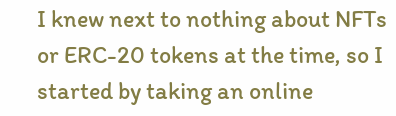I knew next to nothing about NFTs or ERC-20 tokens at the time, so I started by taking an online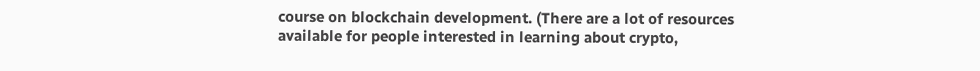course on blockchain development. (There are a lot of resources available for people interested in learning about crypto,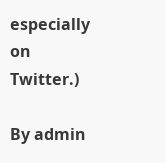especially on Twitter.)

By admin